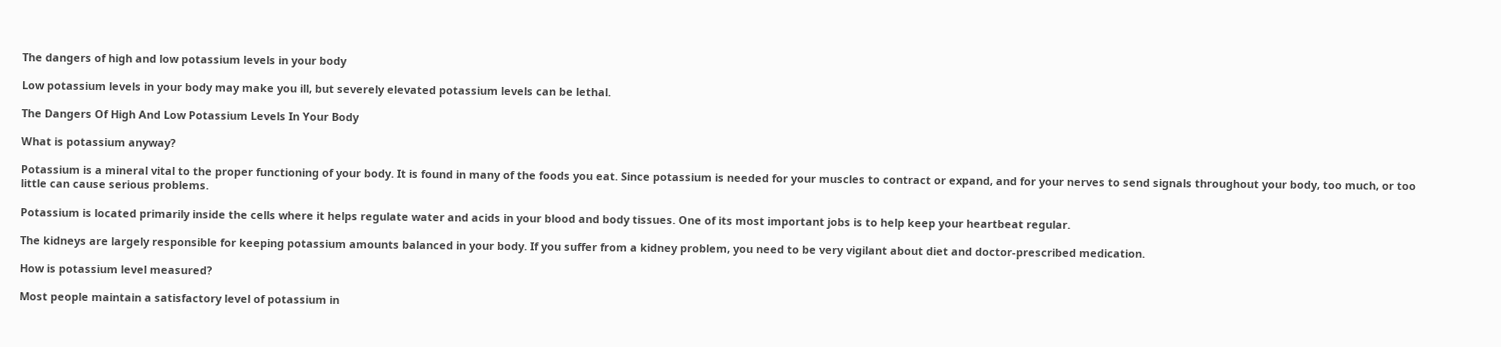The dangers of high and low potassium levels in your body

Low potassium levels in your body may make you ill, but severely elevated potassium levels can be lethal.

The Dangers Of High And Low Potassium Levels In Your Body

What is potassium anyway?

Potassium is a mineral vital to the proper functioning of your body. It is found in many of the foods you eat. Since potassium is needed for your muscles to contract or expand, and for your nerves to send signals throughout your body, too much, or too little can cause serious problems.

Potassium is located primarily inside the cells where it helps regulate water and acids in your blood and body tissues. One of its most important jobs is to help keep your heartbeat regular.

The kidneys are largely responsible for keeping potassium amounts balanced in your body. If you suffer from a kidney problem, you need to be very vigilant about diet and doctor-prescribed medication.

How is potassium level measured?

Most people maintain a satisfactory level of potassium in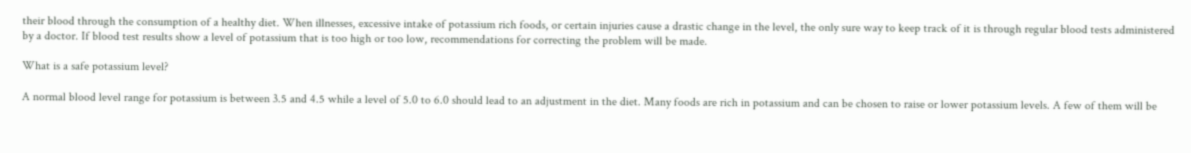their blood through the consumption of a healthy diet. When illnesses, excessive intake of potassium rich foods, or certain injuries cause a drastic change in the level, the only sure way to keep track of it is through regular blood tests administered by a doctor. If blood test results show a level of potassium that is too high or too low, recommendations for correcting the problem will be made.

What is a safe potassium level?

A normal blood level range for potassium is between 3.5 and 4.5 while a level of 5.0 to 6.0 should lead to an adjustment in the diet. Many foods are rich in potassium and can be chosen to raise or lower potassium levels. A few of them will be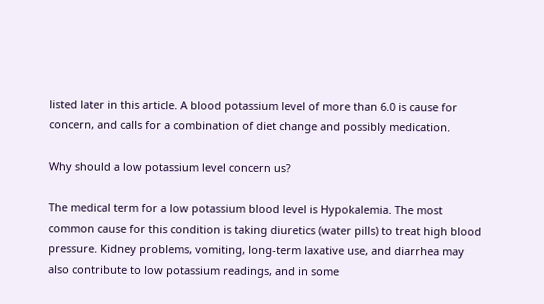listed later in this article. A blood potassium level of more than 6.0 is cause for concern, and calls for a combination of diet change and possibly medication.

Why should a low potassium level concern us?

The medical term for a low potassium blood level is Hypokalemia. The most common cause for this condition is taking diuretics (water pills) to treat high blood pressure. Kidney problems, vomiting, long-term laxative use, and diarrhea may also contribute to low potassium readings, and in some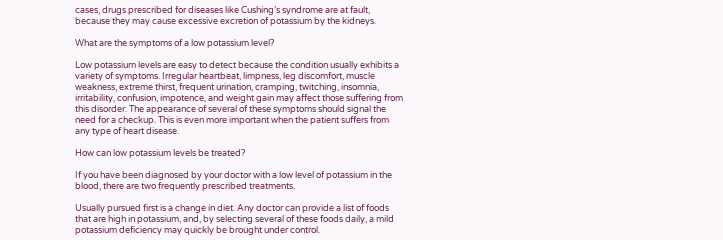cases, drugs prescribed for diseases like Cushing’s syndrome are at fault, because they may cause excessive excretion of potassium by the kidneys.

What are the symptoms of a low potassium level?

Low potassium levels are easy to detect because the condition usually exhibits a variety of symptoms. Irregular heartbeat, limpness, leg discomfort, muscle weakness, extreme thirst, frequent urination, cramping, twitching, insomnia, irritability, confusion, impotence, and weight gain may affect those suffering from this disorder. The appearance of several of these symptoms should signal the need for a checkup. This is even more important when the patient suffers from any type of heart disease.

How can low potassium levels be treated?

If you have been diagnosed by your doctor with a low level of potassium in the blood, there are two frequently prescribed treatments.

Usually pursued first is a change in diet. Any doctor can provide a list of foods that are high in potassium, and, by selecting several of these foods daily, a mild potassium deficiency may quickly be brought under control.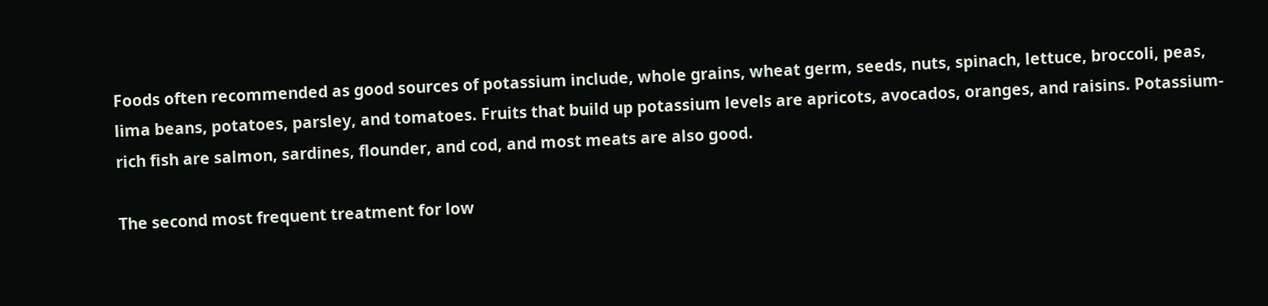Foods often recommended as good sources of potassium include, whole grains, wheat germ, seeds, nuts, spinach, lettuce, broccoli, peas, lima beans, potatoes, parsley, and tomatoes. Fruits that build up potassium levels are apricots, avocados, oranges, and raisins. Potassium-rich fish are salmon, sardines, flounder, and cod, and most meats are also good.

The second most frequent treatment for low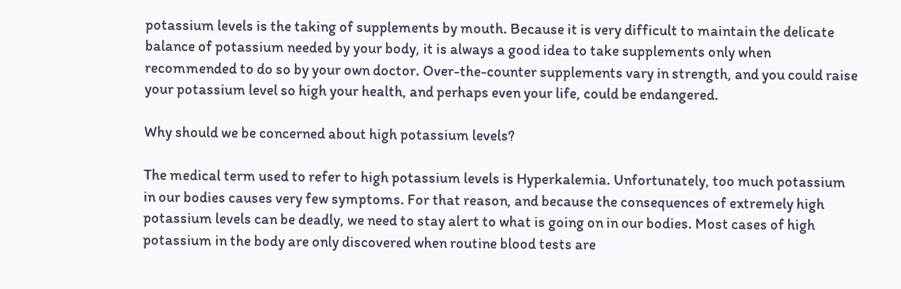potassium levels is the taking of supplements by mouth. Because it is very difficult to maintain the delicate balance of potassium needed by your body, it is always a good idea to take supplements only when recommended to do so by your own doctor. Over-the-counter supplements vary in strength, and you could raise your potassium level so high your health, and perhaps even your life, could be endangered.

Why should we be concerned about high potassium levels?

The medical term used to refer to high potassium levels is Hyperkalemia. Unfortunately, too much potassium in our bodies causes very few symptoms. For that reason, and because the consequences of extremely high potassium levels can be deadly, we need to stay alert to what is going on in our bodies. Most cases of high potassium in the body are only discovered when routine blood tests are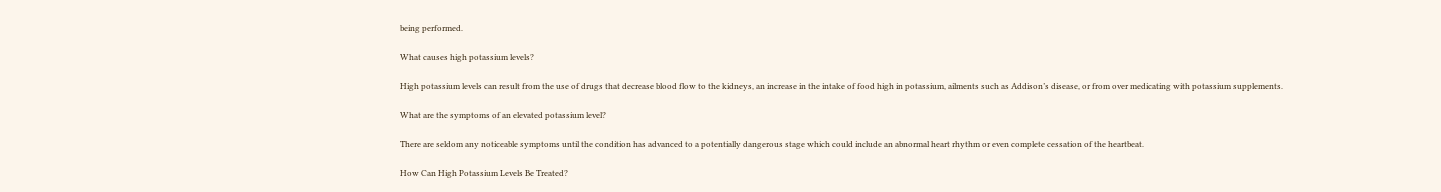being performed.

What causes high potassium levels?

High potassium levels can result from the use of drugs that decrease blood flow to the kidneys, an increase in the intake of food high in potassium, ailments such as Addison’s disease, or from over medicating with potassium supplements.

What are the symptoms of an elevated potassium level?

There are seldom any noticeable symptoms until the condition has advanced to a potentially dangerous stage which could include an abnormal heart rhythm or even complete cessation of the heartbeat.

How Can High Potassium Levels Be Treated?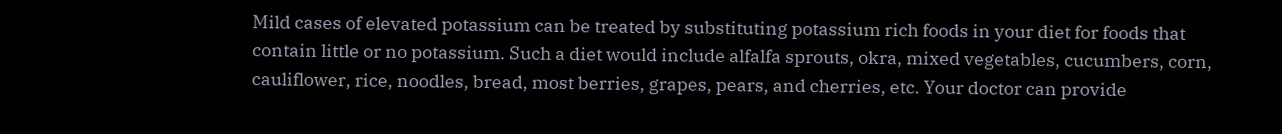Mild cases of elevated potassium can be treated by substituting potassium rich foods in your diet for foods that contain little or no potassium. Such a diet would include alfalfa sprouts, okra, mixed vegetables, cucumbers, corn, cauliflower, rice, noodles, bread, most berries, grapes, pears, and cherries, etc. Your doctor can provide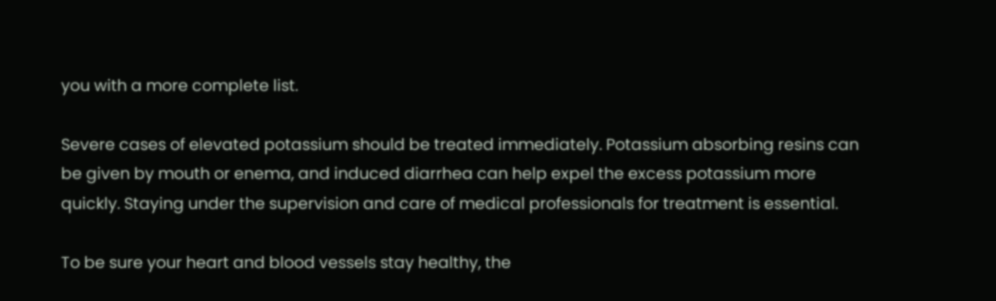you with a more complete list.

Severe cases of elevated potassium should be treated immediately. Potassium absorbing resins can be given by mouth or enema, and induced diarrhea can help expel the excess potassium more quickly. Staying under the supervision and care of medical professionals for treatment is essential.

To be sure your heart and blood vessels stay healthy, the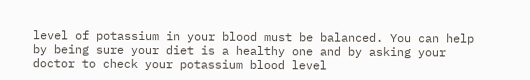level of potassium in your blood must be balanced. You can help by being sure your diet is a healthy one and by asking your doctor to check your potassium blood level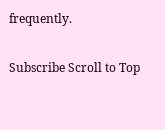frequently.

Subscribe Scroll to Top